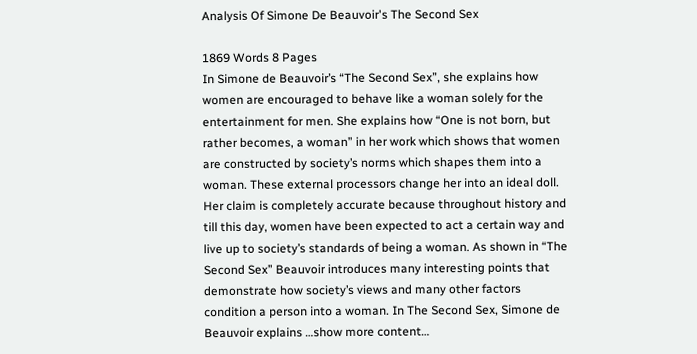Analysis Of Simone De Beauvoir's The Second Sex

1869 Words 8 Pages
In Simone de Beauvoir’s “The Second Sex”, she explains how women are encouraged to behave like a woman solely for the entertainment for men. She explains how “One is not born, but rather becomes, a woman” in her work which shows that women are constructed by society’s norms which shapes them into a woman. These external processors change her into an ideal doll. Her claim is completely accurate because throughout history and till this day, women have been expected to act a certain way and live up to society’s standards of being a woman. As shown in “The Second Sex” Beauvoir introduces many interesting points that demonstrate how society’s views and many other factors condition a person into a woman. In The Second Sex, Simone de Beauvoir explains …show more content…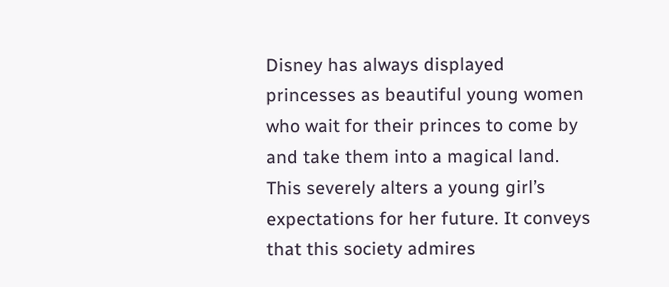Disney has always displayed princesses as beautiful young women who wait for their princes to come by and take them into a magical land. This severely alters a young girl’s expectations for her future. It conveys that this society admires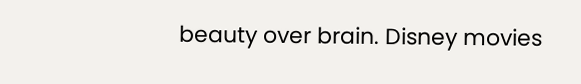beauty over brain. Disney movies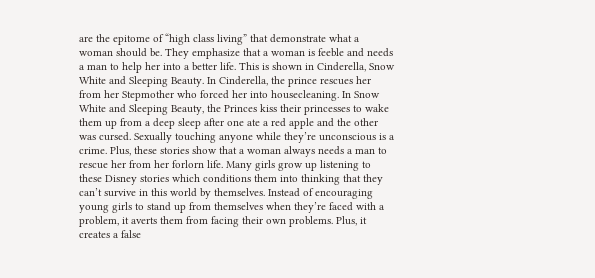are the epitome of “high class living” that demonstrate what a woman should be. They emphasize that a woman is feeble and needs a man to help her into a better life. This is shown in Cinderella, Snow White and Sleeping Beauty. In Cinderella, the prince rescues her from her Stepmother who forced her into housecleaning. In Snow White and Sleeping Beauty, the Princes kiss their princesses to wake them up from a deep sleep after one ate a red apple and the other was cursed. Sexually touching anyone while they’re unconscious is a crime. Plus, these stories show that a woman always needs a man to rescue her from her forlorn life. Many girls grow up listening to these Disney stories which conditions them into thinking that they can’t survive in this world by themselves. Instead of encouraging young girls to stand up from themselves when they’re faced with a problem, it averts them from facing their own problems. Plus, it creates a false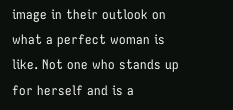image in their outlook on what a perfect woman is like. Not one who stands up for herself and is a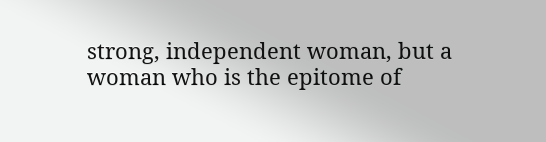strong, independent woman, but a woman who is the epitome of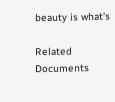beauty is what’s

Related Documents